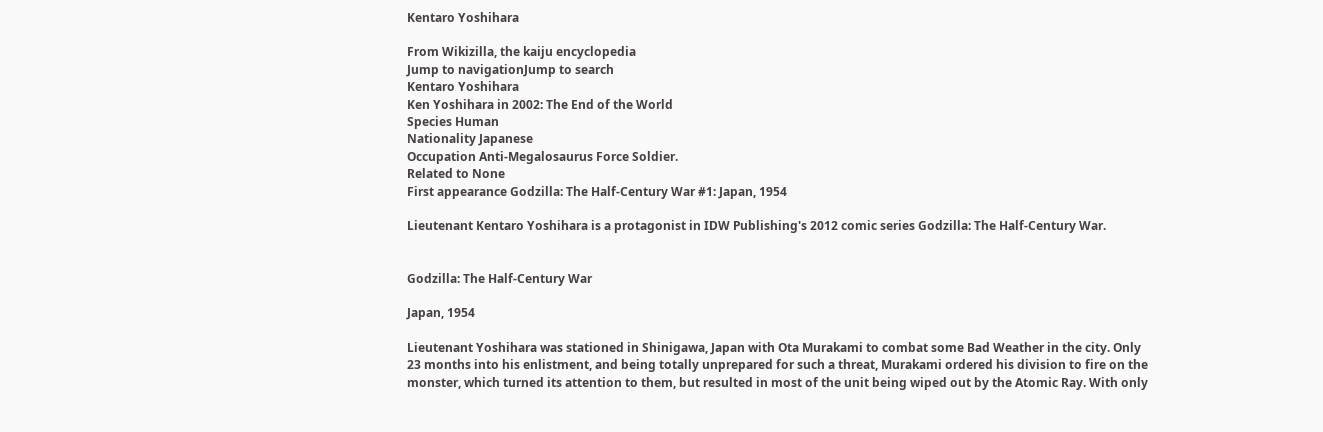Kentaro Yoshihara

From Wikizilla, the kaiju encyclopedia
Jump to navigationJump to search
Kentaro Yoshihara
Ken Yoshihara in 2002: The End of the World
Species Human
Nationality Japanese
Occupation Anti-Megalosaurus Force Soldier.
Related to None
First appearance Godzilla: The Half-Century War #1: Japan, 1954

Lieutenant Kentaro Yoshihara is a protagonist in IDW Publishing's 2012 comic series Godzilla: The Half-Century War.


Godzilla: The Half-Century War

Japan, 1954

Lieutenant Yoshihara was stationed in Shinigawa, Japan with Ota Murakami to combat some Bad Weather in the city. Only 23 months into his enlistment, and being totally unprepared for such a threat, Murakami ordered his division to fire on the monster, which turned its attention to them, but resulted in most of the unit being wiped out by the Atomic Ray. With only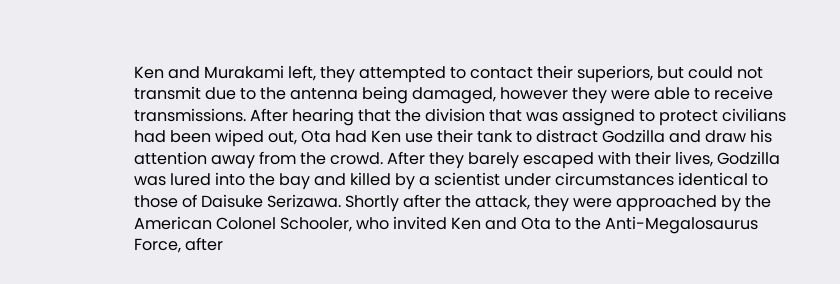Ken and Murakami left, they attempted to contact their superiors, but could not transmit due to the antenna being damaged, however they were able to receive transmissions. After hearing that the division that was assigned to protect civilians had been wiped out, Ota had Ken use their tank to distract Godzilla and draw his attention away from the crowd. After they barely escaped with their lives, Godzilla was lured into the bay and killed by a scientist under circumstances identical to those of Daisuke Serizawa. Shortly after the attack, they were approached by the American Colonel Schooler, who invited Ken and Ota to the Anti-Megalosaurus Force, after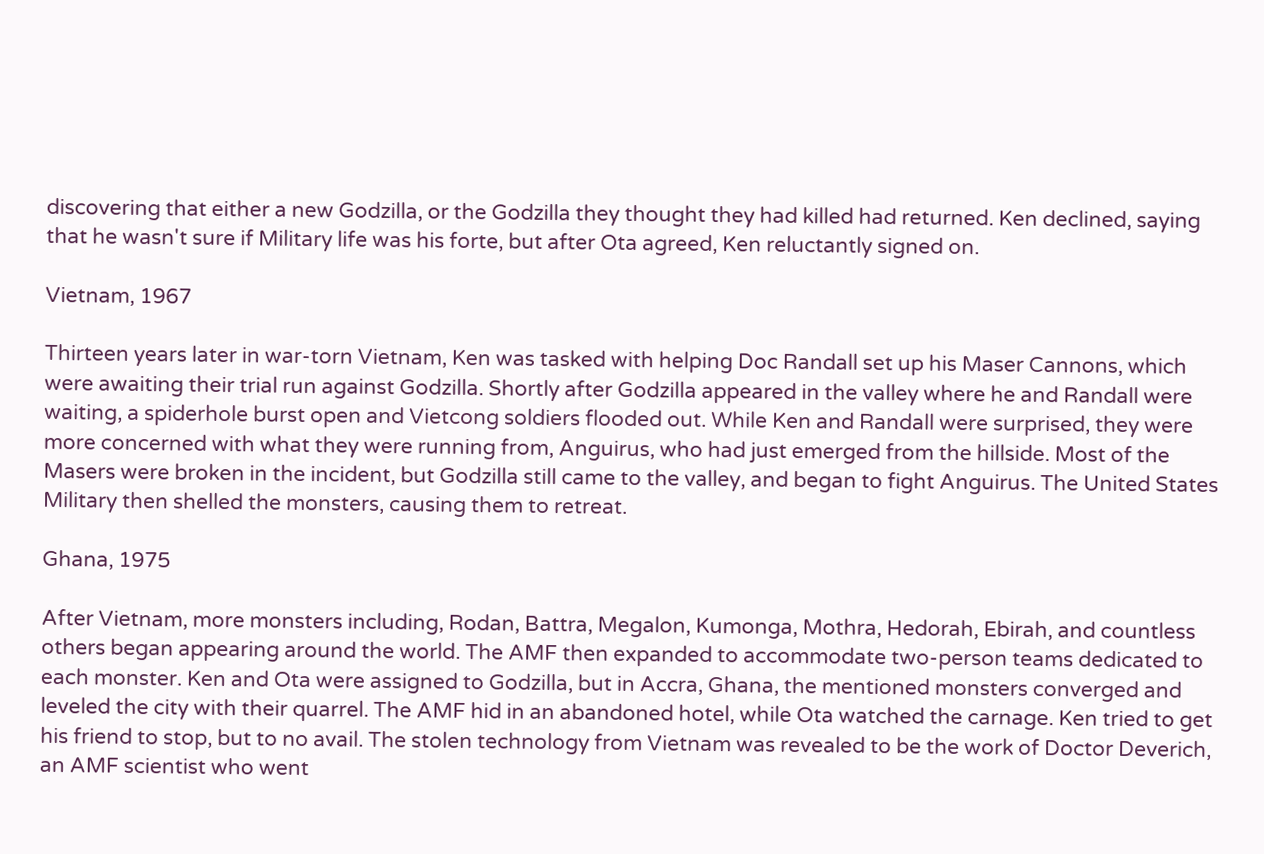discovering that either a new Godzilla, or the Godzilla they thought they had killed had returned. Ken declined, saying that he wasn't sure if Military life was his forte, but after Ota agreed, Ken reluctantly signed on.

Vietnam, 1967

Thirteen years later in war-torn Vietnam, Ken was tasked with helping Doc Randall set up his Maser Cannons, which were awaiting their trial run against Godzilla. Shortly after Godzilla appeared in the valley where he and Randall were waiting, a spiderhole burst open and Vietcong soldiers flooded out. While Ken and Randall were surprised, they were more concerned with what they were running from, Anguirus, who had just emerged from the hillside. Most of the Masers were broken in the incident, but Godzilla still came to the valley, and began to fight Anguirus. The United States Military then shelled the monsters, causing them to retreat.

Ghana, 1975

After Vietnam, more monsters including, Rodan, Battra, Megalon, Kumonga, Mothra, Hedorah, Ebirah, and countless others began appearing around the world. The AMF then expanded to accommodate two-person teams dedicated to each monster. Ken and Ota were assigned to Godzilla, but in Accra, Ghana, the mentioned monsters converged and leveled the city with their quarrel. The AMF hid in an abandoned hotel, while Ota watched the carnage. Ken tried to get his friend to stop, but to no avail. The stolen technology from Vietnam was revealed to be the work of Doctor Deverich, an AMF scientist who went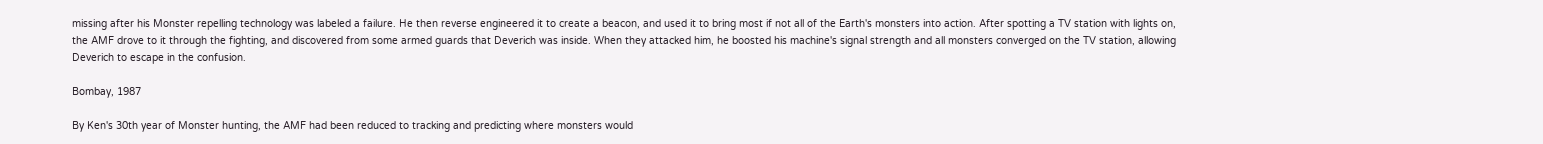missing after his Monster repelling technology was labeled a failure. He then reverse engineered it to create a beacon, and used it to bring most if not all of the Earth's monsters into action. After spotting a TV station with lights on, the AMF drove to it through the fighting, and discovered from some armed guards that Deverich was inside. When they attacked him, he boosted his machine's signal strength and all monsters converged on the TV station, allowing Deverich to escape in the confusion.

Bombay, 1987

By Ken's 30th year of Monster hunting, the AMF had been reduced to tracking and predicting where monsters would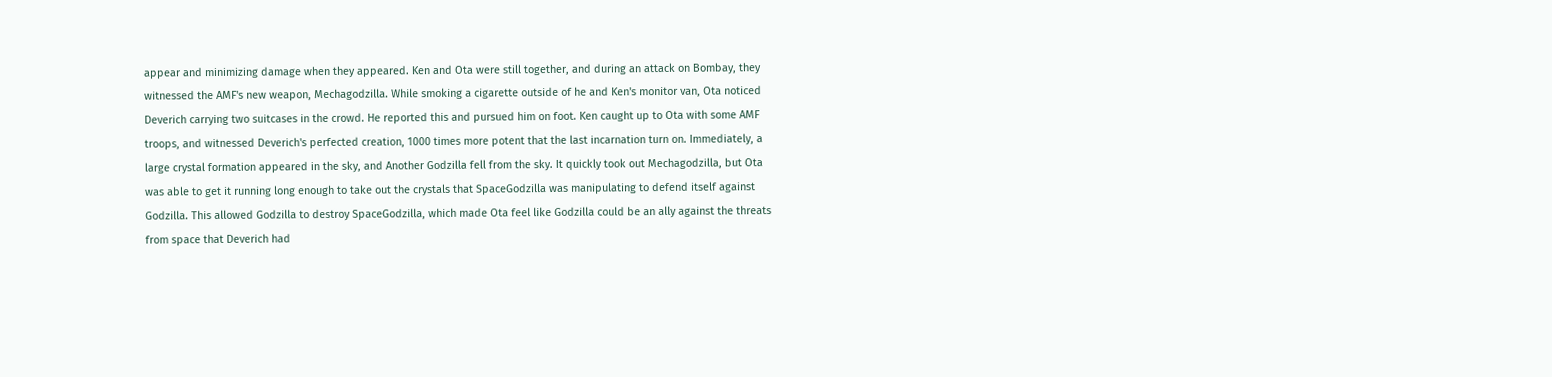appear and minimizing damage when they appeared. Ken and Ota were still together, and during an attack on Bombay, they witnessed the AMF's new weapon, Mechagodzilla. While smoking a cigarette outside of he and Ken's monitor van, Ota noticed Deverich carrying two suitcases in the crowd. He reported this and pursued him on foot. Ken caught up to Ota with some AMF troops, and witnessed Deverich's perfected creation, 1000 times more potent that the last incarnation turn on. Immediately, a large crystal formation appeared in the sky, and Another Godzilla fell from the sky. It quickly took out Mechagodzilla, but Ota was able to get it running long enough to take out the crystals that SpaceGodzilla was manipulating to defend itself against Godzilla. This allowed Godzilla to destroy SpaceGodzilla, which made Ota feel like Godzilla could be an ally against the threats from space that Deverich had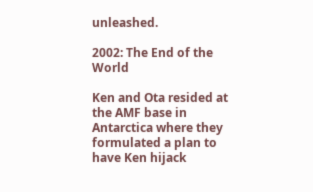unleashed.

2002: The End of the World

Ken and Ota resided at the AMF base in Antarctica where they formulated a plan to have Ken hijack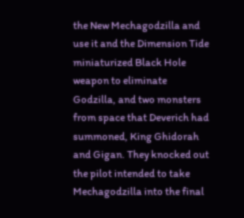the New Mechagodzilla and use it and the Dimension Tide miniaturized Black Hole weapon to eliminate Godzilla, and two monsters from space that Deverich had summoned, King Ghidorah and Gigan. They knocked out the pilot intended to take Mechagodzilla into the final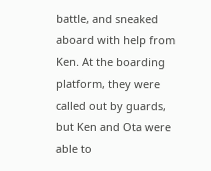battle, and sneaked aboard with help from Ken. At the boarding platform, they were called out by guards, but Ken and Ota were able to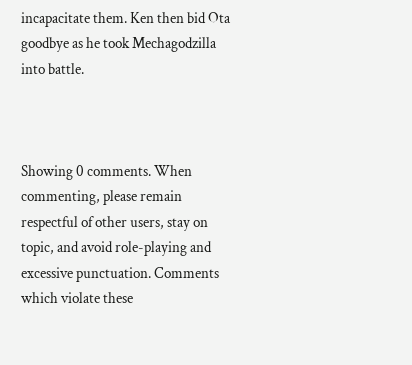incapacitate them. Ken then bid Ota goodbye as he took Mechagodzilla into battle.



Showing 0 comments. When commenting, please remain respectful of other users, stay on topic, and avoid role-playing and excessive punctuation. Comments which violate these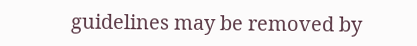guidelines may be removed by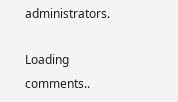administrators.

Loading comments..